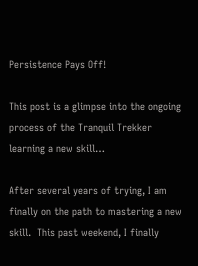Persistence Pays Off!

This post is a glimpse into the ongoing process of the Tranquil Trekker learning a new skill…

After several years of trying, I am finally on the path to mastering a new skill.  This past weekend, I finally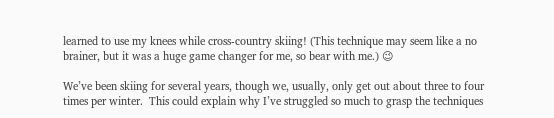learned to use my knees while cross-country skiing! (This technique may seem like a no brainer, but it was a huge game changer for me, so bear with me.) 😉

We’ve been skiing for several years, though we, usually, only get out about three to four times per winter.  This could explain why I’ve struggled so much to grasp the techniques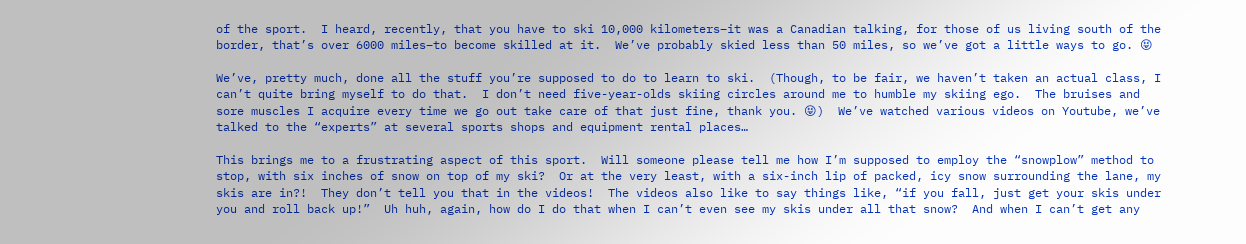of the sport.  I heard, recently, that you have to ski 10,000 kilometers–it was a Canadian talking, for those of us living south of the border, that’s over 6000 miles–to become skilled at it.  We’ve probably skied less than 50 miles, so we’ve got a little ways to go. 😝

We’ve, pretty much, done all the stuff you’re supposed to do to learn to ski.  (Though, to be fair, we haven’t taken an actual class, I can’t quite bring myself to do that.  I don’t need five-year-olds skiing circles around me to humble my skiing ego.  The bruises and sore muscles I acquire every time we go out take care of that just fine, thank you. 😝)  We’ve watched various videos on Youtube, we’ve talked to the “experts” at several sports shops and equipment rental places…

This brings me to a frustrating aspect of this sport.  Will someone please tell me how I’m supposed to employ the “snowplow” method to stop, with six inches of snow on top of my ski?  Or at the very least, with a six-inch lip of packed, icy snow surrounding the lane, my skis are in?!  They don’t tell you that in the videos!  The videos also like to say things like, “if you fall, just get your skis under you and roll back up!”  Uh huh, again, how do I do that when I can’t even see my skis under all that snow?  And when I can’t get any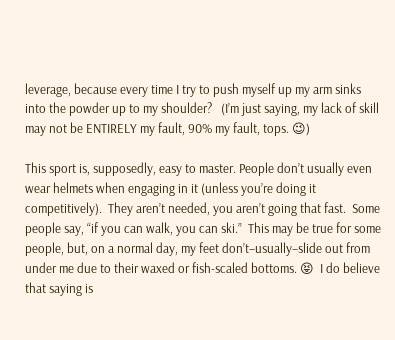leverage, because every time I try to push myself up my arm sinks into the powder up to my shoulder?   (I’m just saying, my lack of skill may not be ENTIRELY my fault, 90% my fault, tops. 😉)

This sport is, supposedly, easy to master. People don’t usually even wear helmets when engaging in it (unless you’re doing it competitively).  They aren’t needed, you aren’t going that fast.  Some people say, “if you can walk, you can ski.”  This may be true for some people, but, on a normal day, my feet don’t–usually–slide out from under me due to their waxed or fish-scaled bottoms. 😝  I do believe that saying is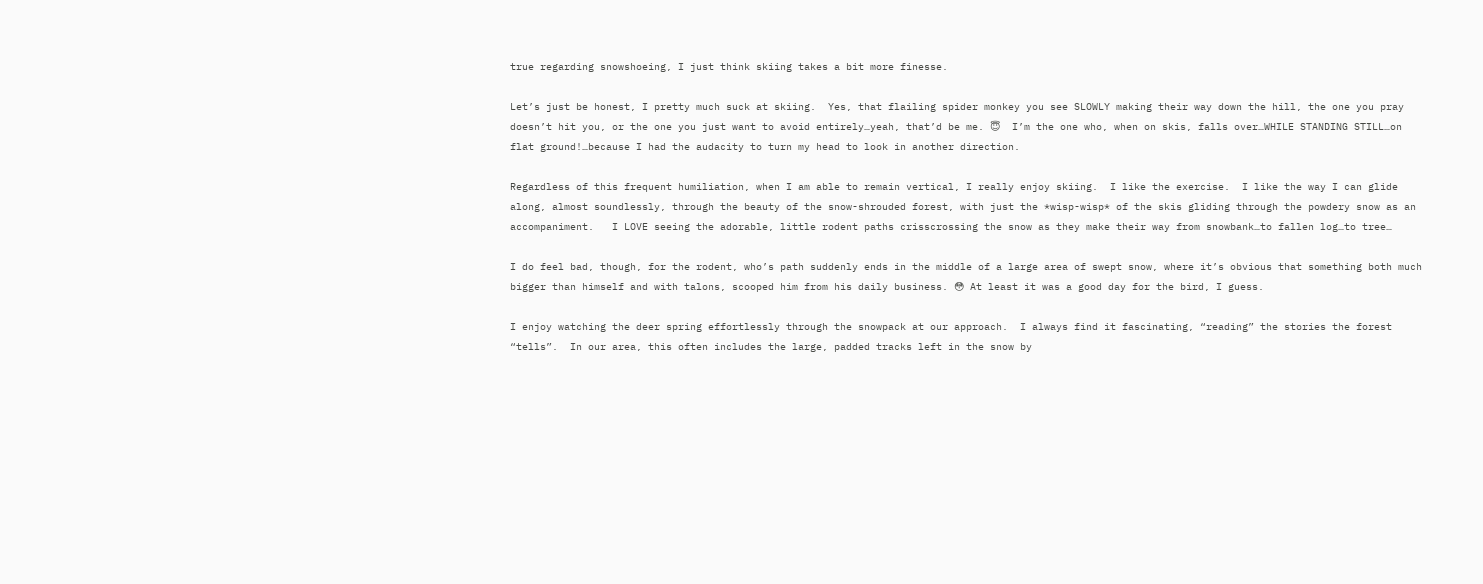true regarding snowshoeing, I just think skiing takes a bit more finesse.

Let’s just be honest, I pretty much suck at skiing.  Yes, that flailing spider monkey you see SLOWLY making their way down the hill, the one you pray doesn’t hit you, or the one you just want to avoid entirely…yeah, that’d be me. 😇  I’m the one who, when on skis, falls over…WHILE STANDING STILL…on flat ground!…because I had the audacity to turn my head to look in another direction.

Regardless of this frequent humiliation, when I am able to remain vertical, I really enjoy skiing.  I like the exercise.  I like the way I can glide along, almost soundlessly, through the beauty of the snow-shrouded forest, with just the *wisp-wisp* of the skis gliding through the powdery snow as an accompaniment.   I LOVE seeing the adorable, little rodent paths crisscrossing the snow as they make their way from snowbank…to fallen log…to tree…

I do feel bad, though, for the rodent, who’s path suddenly ends in the middle of a large area of swept snow, where it’s obvious that something both much bigger than himself and with talons, scooped him from his daily business. 😳 At least it was a good day for the bird, I guess.

I enjoy watching the deer spring effortlessly through the snowpack at our approach.  I always find it fascinating, “reading” the stories the forest “tells”.  In our area, this often includes the large, padded tracks left in the snow by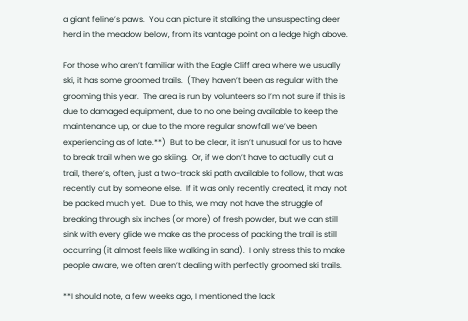a giant feline’s paws.  You can picture it stalking the unsuspecting deer herd in the meadow below, from its vantage point on a ledge high above.

For those who aren’t familiar with the Eagle Cliff area where we usually ski, it has some groomed trails.  (They haven’t been as regular with the grooming this year.  The area is run by volunteers so I’m not sure if this is due to damaged equipment, due to no one being available to keep the maintenance up, or due to the more regular snowfall we’ve been experiencing as of late.**)  But to be clear, it isn’t unusual for us to have to break trail when we go skiing.  Or, if we don’t have to actually cut a trail, there’s, often, just a two-track ski path available to follow, that was recently cut by someone else.  If it was only recently created, it may not be packed much yet.  Due to this, we may not have the struggle of breaking through six inches (or more) of fresh powder, but we can still sink with every glide we make as the process of packing the trail is still occurring (it almost feels like walking in sand).  I only stress this to make people aware, we often aren’t dealing with perfectly groomed ski trails.

**I should note, a few weeks ago, I mentioned the lack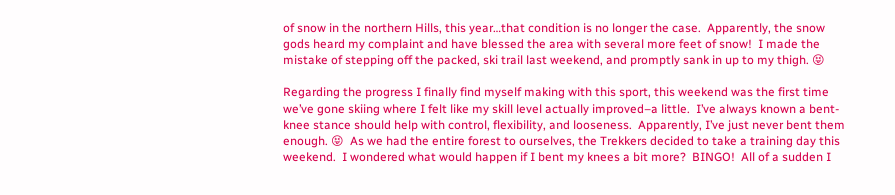of snow in the northern Hills, this year…that condition is no longer the case.  Apparently, the snow gods heard my complaint and have blessed the area with several more feet of snow!  I made the mistake of stepping off the packed, ski trail last weekend, and promptly sank in up to my thigh. 😝

Regarding the progress I finally find myself making with this sport, this weekend was the first time we’ve gone skiing where I felt like my skill level actually improved–a little.  I’ve always known a bent-knee stance should help with control, flexibility, and looseness.  Apparently, I’ve just never bent them enough. 😝  As we had the entire forest to ourselves, the Trekkers decided to take a training day this weekend.  I wondered what would happen if I bent my knees a bit more?  BINGO!  All of a sudden I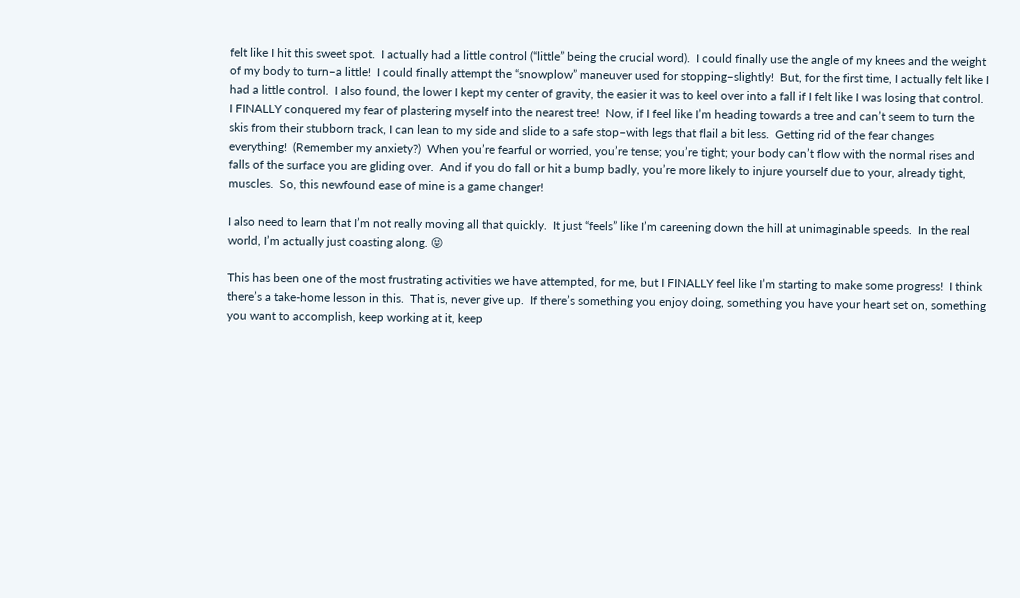felt like I hit this sweet spot.  I actually had a little control (“little” being the crucial word).  I could finally use the angle of my knees and the weight of my body to turn–a little!  I could finally attempt the “snowplow” maneuver used for stopping–slightly!  But, for the first time, I actually felt like I had a little control.  I also found, the lower I kept my center of gravity, the easier it was to keel over into a fall if I felt like I was losing that control.  I FINALLY conquered my fear of plastering myself into the nearest tree!  Now, if I feel like I’m heading towards a tree and can’t seem to turn the skis from their stubborn track, I can lean to my side and slide to a safe stop–with legs that flail a bit less.  Getting rid of the fear changes everything!  (Remember my anxiety?)  When you’re fearful or worried, you’re tense; you’re tight; your body can’t flow with the normal rises and falls of the surface you are gliding over.  And if you do fall or hit a bump badly, you’re more likely to injure yourself due to your, already tight, muscles.  So, this newfound ease of mine is a game changer!

I also need to learn that I’m not really moving all that quickly.  It just “feels” like I’m careening down the hill at unimaginable speeds.  In the real world, I’m actually just coasting along. 😝

This has been one of the most frustrating activities we have attempted, for me, but I FINALLY feel like I’m starting to make some progress!  I think there’s a take-home lesson in this.  That is, never give up.  If there’s something you enjoy doing, something you have your heart set on, something you want to accomplish, keep working at it, keep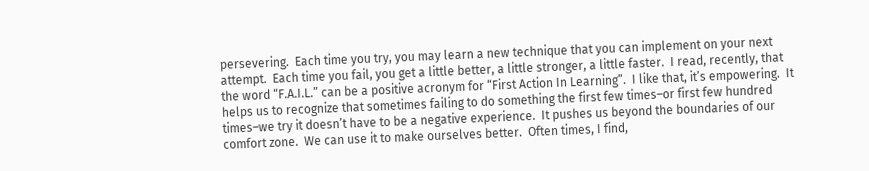persevering.  Each time you try, you may learn a new technique that you can implement on your next attempt.  Each time you fail, you get a little better, a little stronger, a little faster.  I read, recently, that the word “F.A.I.L.” can be a positive acronym for “First Action In Learning”.  I like that, it’s empowering.  It helps us to recognize that sometimes failing to do something the first few times–or first few hundred times–we try it doesn’t have to be a negative experience.  It pushes us beyond the boundaries of our comfort zone.  We can use it to make ourselves better.  Often times, I find,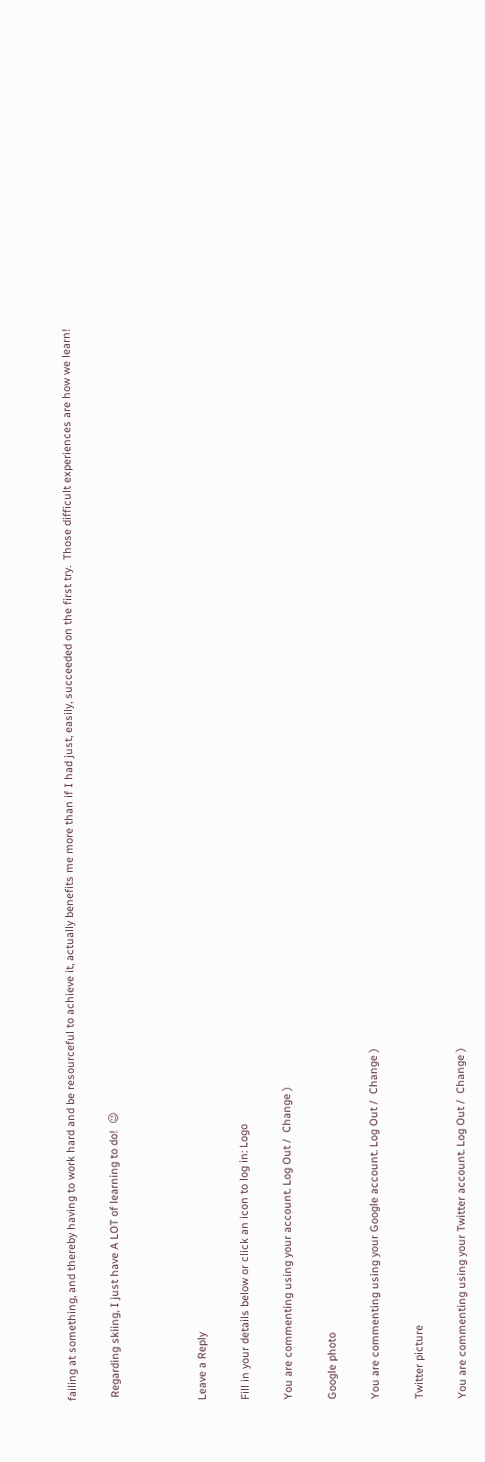failing at something, and thereby having to work hard and be resourceful to achieve it, actually benefits me more than if I had just, easily, succeeded on the first try.  Those difficult experiences are how we learn!

 Regarding skiing, I just have A LOT of learning to do!  😉



Leave a Reply

Fill in your details below or click an icon to log in: Logo

You are commenting using your account. Log Out /  Change )

Google photo

You are commenting using your Google account. Log Out /  Change )

Twitter picture

You are commenting using your Twitter account. Log Out /  Change )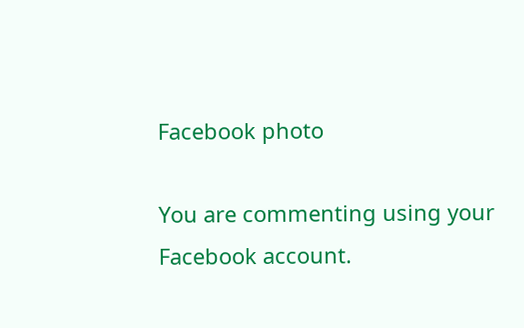Facebook photo

You are commenting using your Facebook account.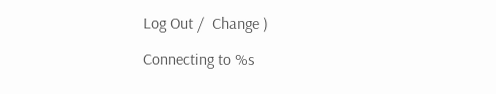Log Out /  Change )

Connecting to %s